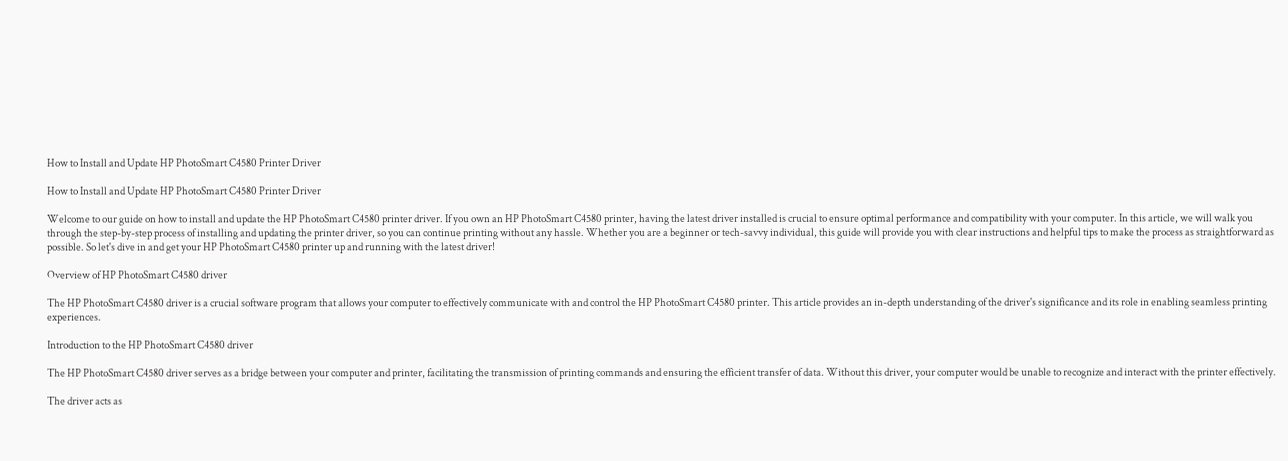How to Install and Update HP PhotoSmart C4580 Printer Driver

How to Install and Update HP PhotoSmart C4580 Printer Driver

Welcome to our guide on how to install and update the HP PhotoSmart C4580 printer driver. If you own an HP PhotoSmart C4580 printer, having the latest driver installed is crucial to ensure optimal performance and compatibility with your computer. In this article, we will walk you through the step-by-step process of installing and updating the printer driver, so you can continue printing without any hassle. Whether you are a beginner or tech-savvy individual, this guide will provide you with clear instructions and helpful tips to make the process as straightforward as possible. So let's dive in and get your HP PhotoSmart C4580 printer up and running with the latest driver!

Overview of HP PhotoSmart C4580 driver

The HP PhotoSmart C4580 driver is a crucial software program that allows your computer to effectively communicate with and control the HP PhotoSmart C4580 printer. This article provides an in-depth understanding of the driver's significance and its role in enabling seamless printing experiences.

Introduction to the HP PhotoSmart C4580 driver

The HP PhotoSmart C4580 driver serves as a bridge between your computer and printer, facilitating the transmission of printing commands and ensuring the efficient transfer of data. Without this driver, your computer would be unable to recognize and interact with the printer effectively.

The driver acts as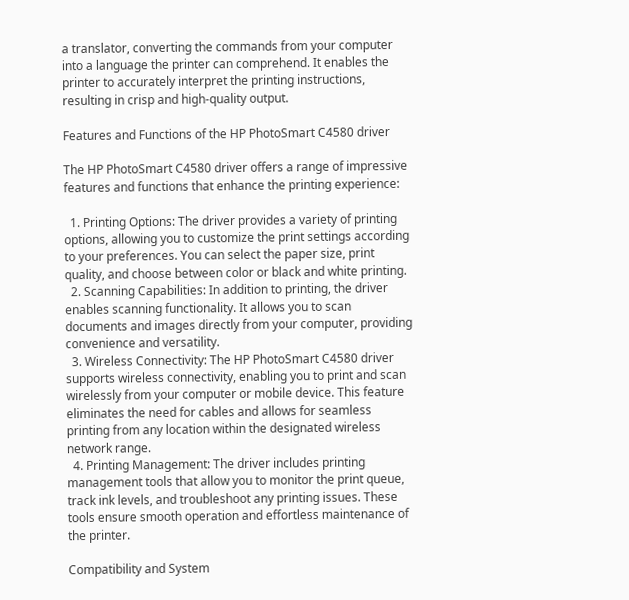a translator, converting the commands from your computer into a language the printer can comprehend. It enables the printer to accurately interpret the printing instructions, resulting in crisp and high-quality output.

Features and Functions of the HP PhotoSmart C4580 driver

The HP PhotoSmart C4580 driver offers a range of impressive features and functions that enhance the printing experience:

  1. Printing Options: The driver provides a variety of printing options, allowing you to customize the print settings according to your preferences. You can select the paper size, print quality, and choose between color or black and white printing.
  2. Scanning Capabilities: In addition to printing, the driver enables scanning functionality. It allows you to scan documents and images directly from your computer, providing convenience and versatility.
  3. Wireless Connectivity: The HP PhotoSmart C4580 driver supports wireless connectivity, enabling you to print and scan wirelessly from your computer or mobile device. This feature eliminates the need for cables and allows for seamless printing from any location within the designated wireless network range.
  4. Printing Management: The driver includes printing management tools that allow you to monitor the print queue, track ink levels, and troubleshoot any printing issues. These tools ensure smooth operation and effortless maintenance of the printer.

Compatibility and System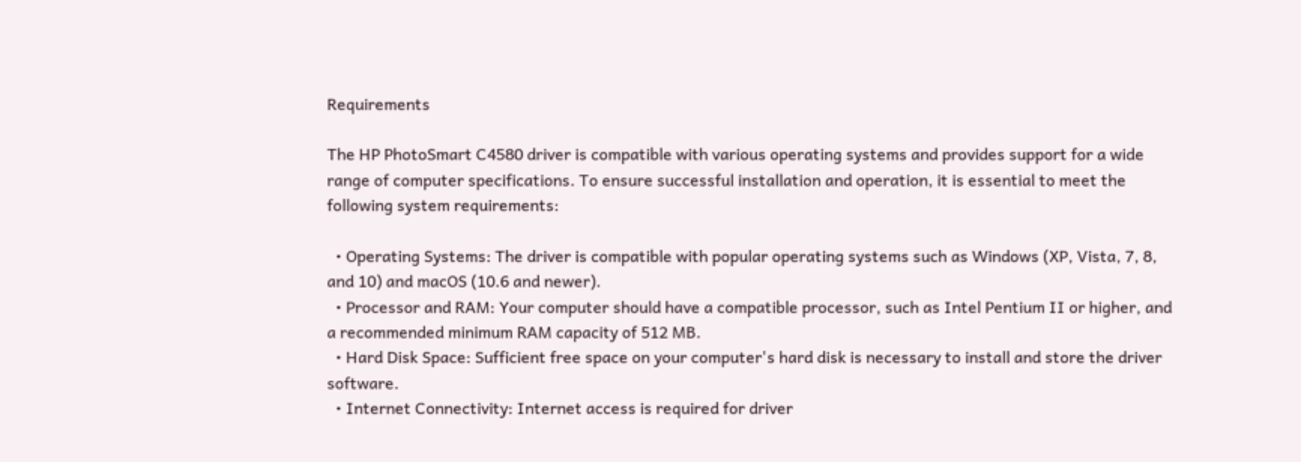Requirements

The HP PhotoSmart C4580 driver is compatible with various operating systems and provides support for a wide range of computer specifications. To ensure successful installation and operation, it is essential to meet the following system requirements:

  • Operating Systems: The driver is compatible with popular operating systems such as Windows (XP, Vista, 7, 8, and 10) and macOS (10.6 and newer).
  • Processor and RAM: Your computer should have a compatible processor, such as Intel Pentium II or higher, and a recommended minimum RAM capacity of 512 MB.
  • Hard Disk Space: Sufficient free space on your computer's hard disk is necessary to install and store the driver software.
  • Internet Connectivity: Internet access is required for driver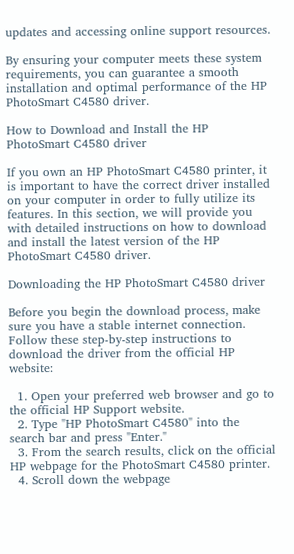updates and accessing online support resources.

By ensuring your computer meets these system requirements, you can guarantee a smooth installation and optimal performance of the HP PhotoSmart C4580 driver.

How to Download and Install the HP PhotoSmart C4580 driver

If you own an HP PhotoSmart C4580 printer, it is important to have the correct driver installed on your computer in order to fully utilize its features. In this section, we will provide you with detailed instructions on how to download and install the latest version of the HP PhotoSmart C4580 driver.

Downloading the HP PhotoSmart C4580 driver

Before you begin the download process, make sure you have a stable internet connection. Follow these step-by-step instructions to download the driver from the official HP website:

  1. Open your preferred web browser and go to the official HP Support website.
  2. Type "HP PhotoSmart C4580" into the search bar and press "Enter."
  3. From the search results, click on the official HP webpage for the PhotoSmart C4580 printer.
  4. Scroll down the webpage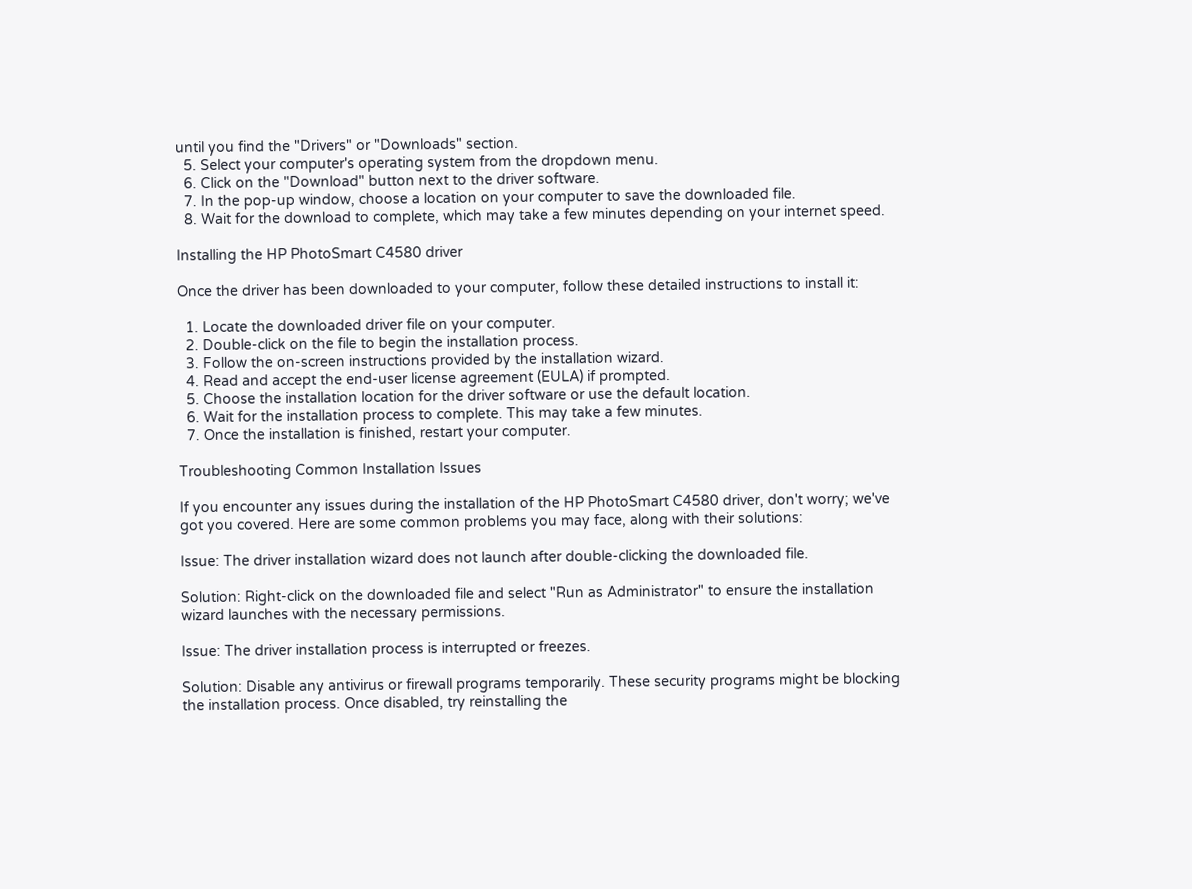until you find the "Drivers" or "Downloads" section.
  5. Select your computer's operating system from the dropdown menu.
  6. Click on the "Download" button next to the driver software.
  7. In the pop-up window, choose a location on your computer to save the downloaded file.
  8. Wait for the download to complete, which may take a few minutes depending on your internet speed.

Installing the HP PhotoSmart C4580 driver

Once the driver has been downloaded to your computer, follow these detailed instructions to install it:

  1. Locate the downloaded driver file on your computer.
  2. Double-click on the file to begin the installation process.
  3. Follow the on-screen instructions provided by the installation wizard.
  4. Read and accept the end-user license agreement (EULA) if prompted.
  5. Choose the installation location for the driver software or use the default location.
  6. Wait for the installation process to complete. This may take a few minutes.
  7. Once the installation is finished, restart your computer.

Troubleshooting Common Installation Issues

If you encounter any issues during the installation of the HP PhotoSmart C4580 driver, don't worry; we've got you covered. Here are some common problems you may face, along with their solutions:

Issue: The driver installation wizard does not launch after double-clicking the downloaded file.

Solution: Right-click on the downloaded file and select "Run as Administrator" to ensure the installation wizard launches with the necessary permissions.

Issue: The driver installation process is interrupted or freezes.

Solution: Disable any antivirus or firewall programs temporarily. These security programs might be blocking the installation process. Once disabled, try reinstalling the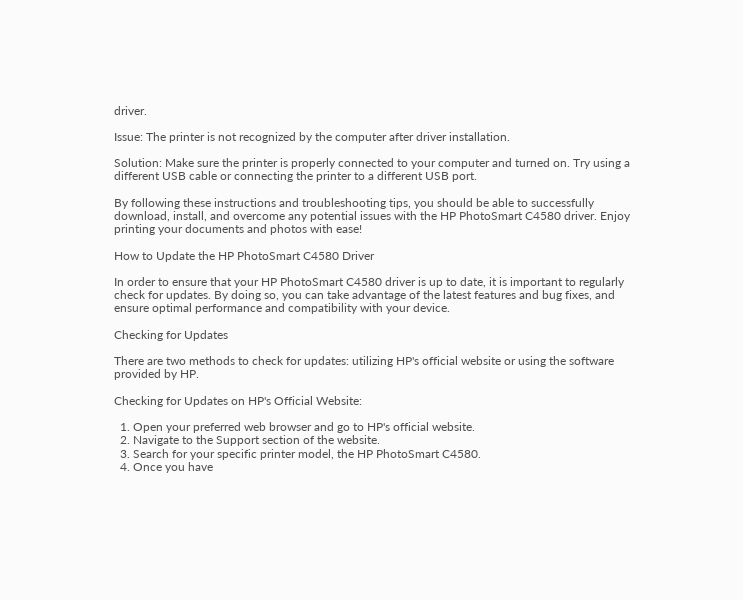driver.

Issue: The printer is not recognized by the computer after driver installation.

Solution: Make sure the printer is properly connected to your computer and turned on. Try using a different USB cable or connecting the printer to a different USB port.

By following these instructions and troubleshooting tips, you should be able to successfully download, install, and overcome any potential issues with the HP PhotoSmart C4580 driver. Enjoy printing your documents and photos with ease!

How to Update the HP PhotoSmart C4580 Driver

In order to ensure that your HP PhotoSmart C4580 driver is up to date, it is important to regularly check for updates. By doing so, you can take advantage of the latest features and bug fixes, and ensure optimal performance and compatibility with your device.

Checking for Updates

There are two methods to check for updates: utilizing HP's official website or using the software provided by HP.

Checking for Updates on HP's Official Website:

  1. Open your preferred web browser and go to HP's official website.
  2. Navigate to the Support section of the website.
  3. Search for your specific printer model, the HP PhotoSmart C4580.
  4. Once you have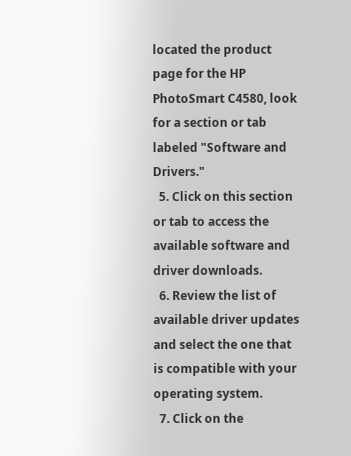located the product page for the HP PhotoSmart C4580, look for a section or tab labeled "Software and Drivers."
  5. Click on this section or tab to access the available software and driver downloads.
  6. Review the list of available driver updates and select the one that is compatible with your operating system.
  7. Click on the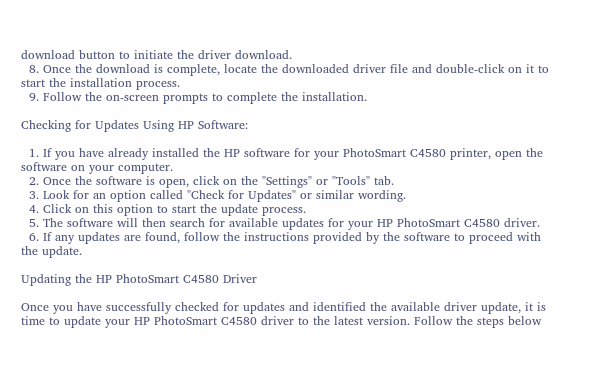download button to initiate the driver download.
  8. Once the download is complete, locate the downloaded driver file and double-click on it to start the installation process.
  9. Follow the on-screen prompts to complete the installation.

Checking for Updates Using HP Software:

  1. If you have already installed the HP software for your PhotoSmart C4580 printer, open the software on your computer.
  2. Once the software is open, click on the "Settings" or "Tools" tab.
  3. Look for an option called "Check for Updates" or similar wording.
  4. Click on this option to start the update process.
  5. The software will then search for available updates for your HP PhotoSmart C4580 driver.
  6. If any updates are found, follow the instructions provided by the software to proceed with the update.

Updating the HP PhotoSmart C4580 Driver

Once you have successfully checked for updates and identified the available driver update, it is time to update your HP PhotoSmart C4580 driver to the latest version. Follow the steps below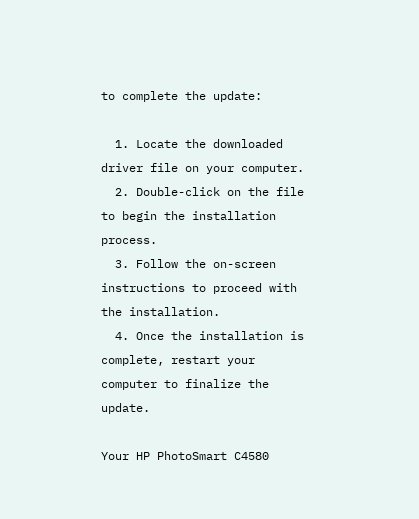to complete the update:

  1. Locate the downloaded driver file on your computer.
  2. Double-click on the file to begin the installation process.
  3. Follow the on-screen instructions to proceed with the installation.
  4. Once the installation is complete, restart your computer to finalize the update.

Your HP PhotoSmart C4580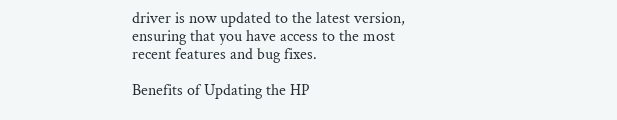driver is now updated to the latest version, ensuring that you have access to the most recent features and bug fixes.

Benefits of Updating the HP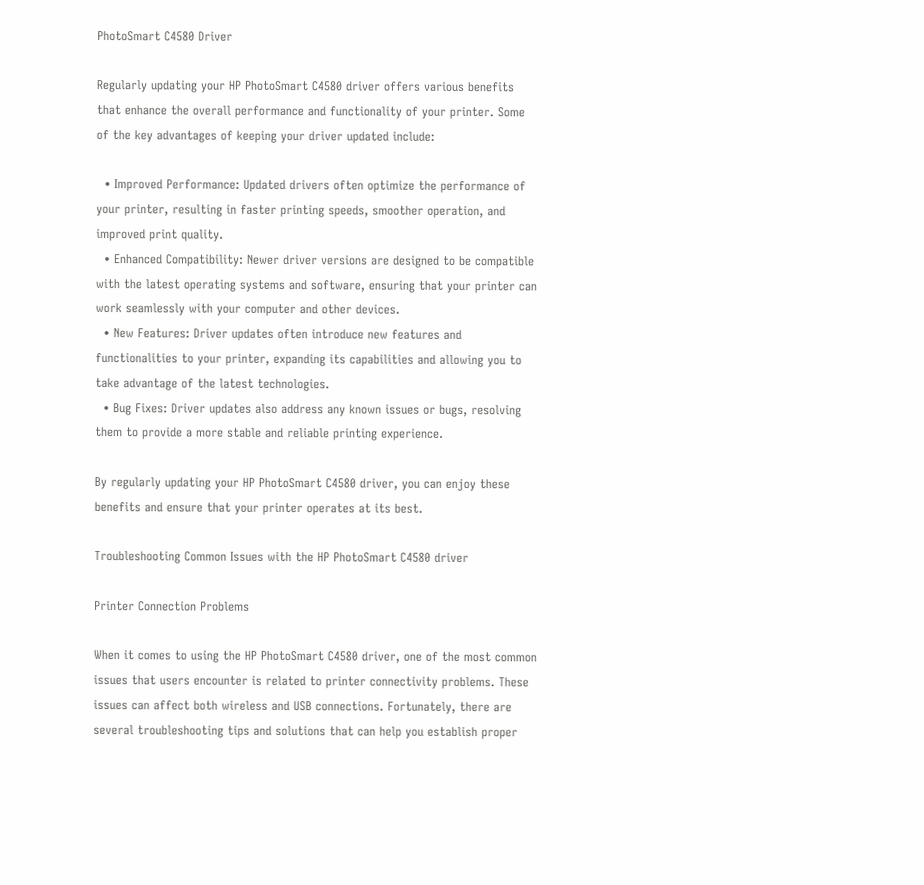PhotoSmart C4580 Driver

Regularly updating your HP PhotoSmart C4580 driver offers various benefits that enhance the overall performance and functionality of your printer. Some of the key advantages of keeping your driver updated include:

  • Improved Performance: Updated drivers often optimize the performance of your printer, resulting in faster printing speeds, smoother operation, and improved print quality.
  • Enhanced Compatibility: Newer driver versions are designed to be compatible with the latest operating systems and software, ensuring that your printer can work seamlessly with your computer and other devices.
  • New Features: Driver updates often introduce new features and functionalities to your printer, expanding its capabilities and allowing you to take advantage of the latest technologies.
  • Bug Fixes: Driver updates also address any known issues or bugs, resolving them to provide a more stable and reliable printing experience.

By regularly updating your HP PhotoSmart C4580 driver, you can enjoy these benefits and ensure that your printer operates at its best.

Troubleshooting Common Issues with the HP PhotoSmart C4580 driver

Printer Connection Problems

When it comes to using the HP PhotoSmart C4580 driver, one of the most common issues that users encounter is related to printer connectivity problems. These issues can affect both wireless and USB connections. Fortunately, there are several troubleshooting tips and solutions that can help you establish proper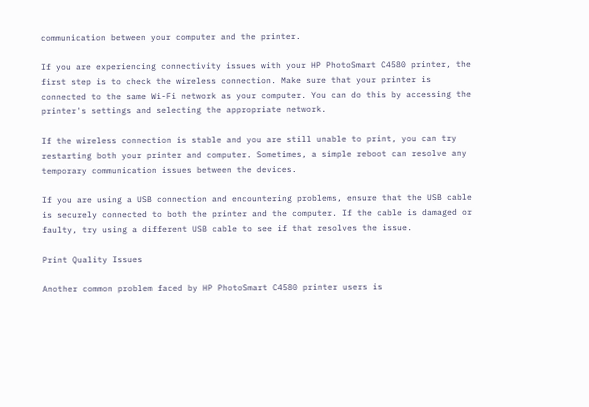communication between your computer and the printer.

If you are experiencing connectivity issues with your HP PhotoSmart C4580 printer, the first step is to check the wireless connection. Make sure that your printer is connected to the same Wi-Fi network as your computer. You can do this by accessing the printer's settings and selecting the appropriate network.

If the wireless connection is stable and you are still unable to print, you can try restarting both your printer and computer. Sometimes, a simple reboot can resolve any temporary communication issues between the devices.

If you are using a USB connection and encountering problems, ensure that the USB cable is securely connected to both the printer and the computer. If the cable is damaged or faulty, try using a different USB cable to see if that resolves the issue.

Print Quality Issues

Another common problem faced by HP PhotoSmart C4580 printer users is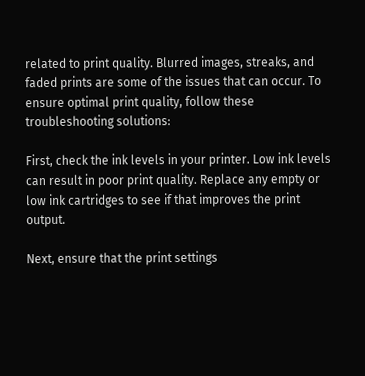related to print quality. Blurred images, streaks, and faded prints are some of the issues that can occur. To ensure optimal print quality, follow these troubleshooting solutions:

First, check the ink levels in your printer. Low ink levels can result in poor print quality. Replace any empty or low ink cartridges to see if that improves the print output.

Next, ensure that the print settings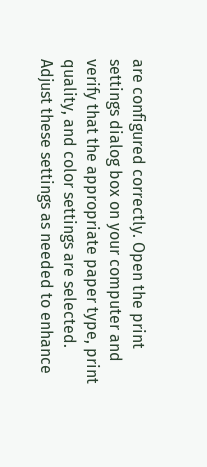are configured correctly. Open the print settings dialog box on your computer and verify that the appropriate paper type, print quality, and color settings are selected. Adjust these settings as needed to enhance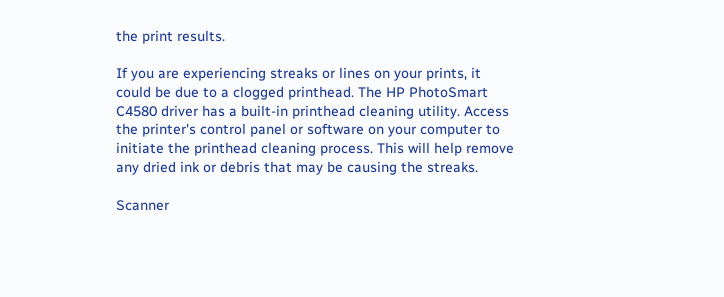the print results.

If you are experiencing streaks or lines on your prints, it could be due to a clogged printhead. The HP PhotoSmart C4580 driver has a built-in printhead cleaning utility. Access the printer's control panel or software on your computer to initiate the printhead cleaning process. This will help remove any dried ink or debris that may be causing the streaks.

Scanner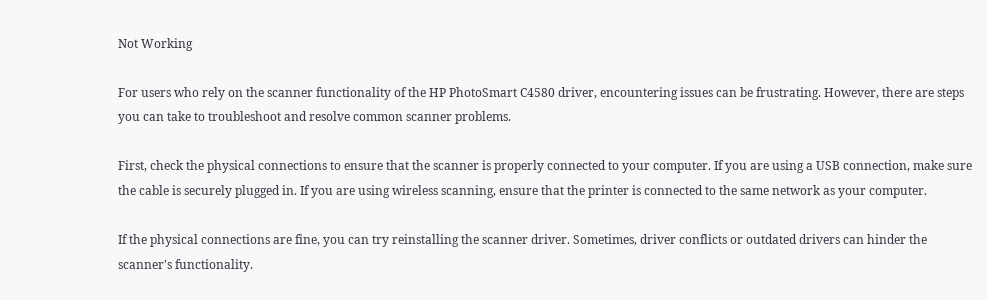Not Working

For users who rely on the scanner functionality of the HP PhotoSmart C4580 driver, encountering issues can be frustrating. However, there are steps you can take to troubleshoot and resolve common scanner problems.

First, check the physical connections to ensure that the scanner is properly connected to your computer. If you are using a USB connection, make sure the cable is securely plugged in. If you are using wireless scanning, ensure that the printer is connected to the same network as your computer.

If the physical connections are fine, you can try reinstalling the scanner driver. Sometimes, driver conflicts or outdated drivers can hinder the scanner's functionality.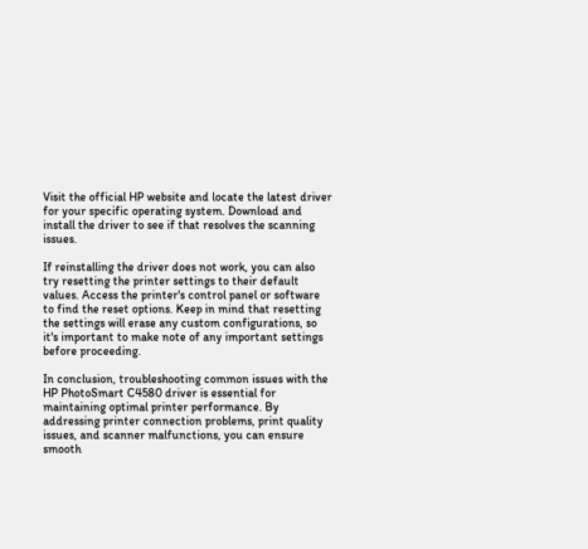Visit the official HP website and locate the latest driver for your specific operating system. Download and install the driver to see if that resolves the scanning issues.

If reinstalling the driver does not work, you can also try resetting the printer settings to their default values. Access the printer's control panel or software to find the reset options. Keep in mind that resetting the settings will erase any custom configurations, so it's important to make note of any important settings before proceeding.

In conclusion, troubleshooting common issues with the HP PhotoSmart C4580 driver is essential for maintaining optimal printer performance. By addressing printer connection problems, print quality issues, and scanner malfunctions, you can ensure smooth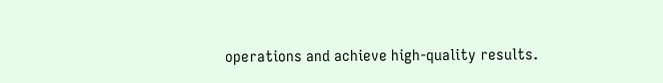operations and achieve high-quality results.